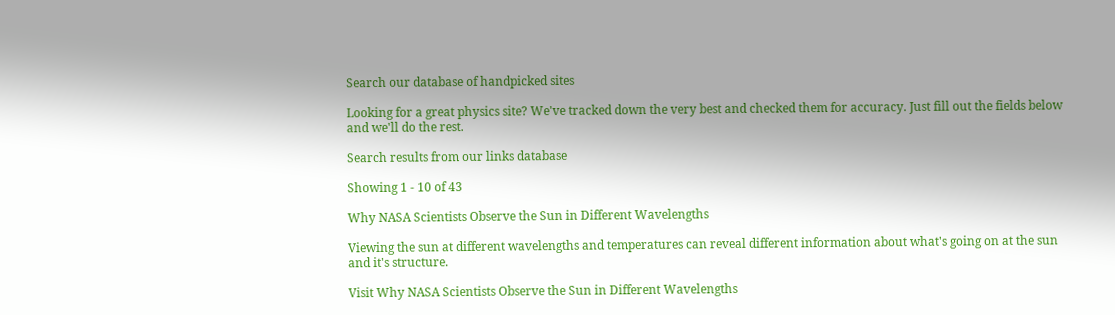Search our database of handpicked sites

Looking for a great physics site? We've tracked down the very best and checked them for accuracy. Just fill out the fields below and we'll do the rest.

Search results from our links database

Showing 1 - 10 of 43

Why NASA Scientists Observe the Sun in Different Wavelengths

Viewing the sun at different wavelengths and temperatures can reveal different information about what's going on at the sun and it's structure.

Visit Why NASA Scientists Observe the Sun in Different Wavelengths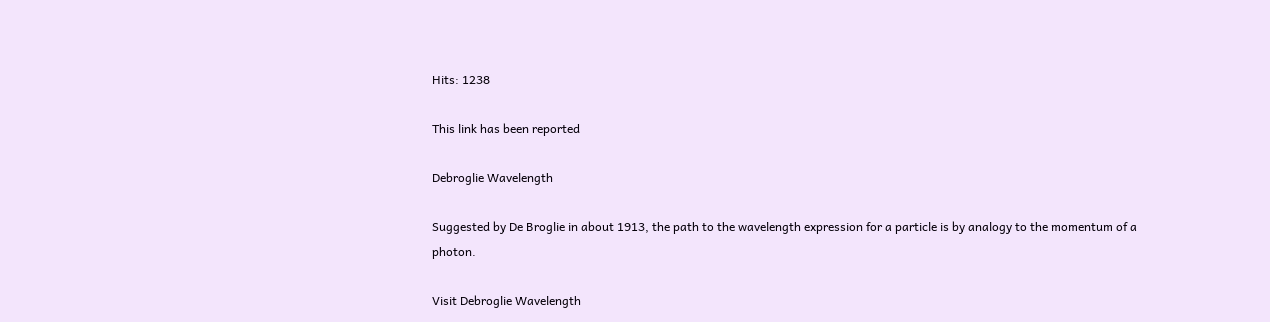Hits: 1238

This link has been reported

Debroglie Wavelength

Suggested by De Broglie in about 1913, the path to the wavelength expression for a particle is by analogy to the momentum of a photon.

Visit Debroglie Wavelength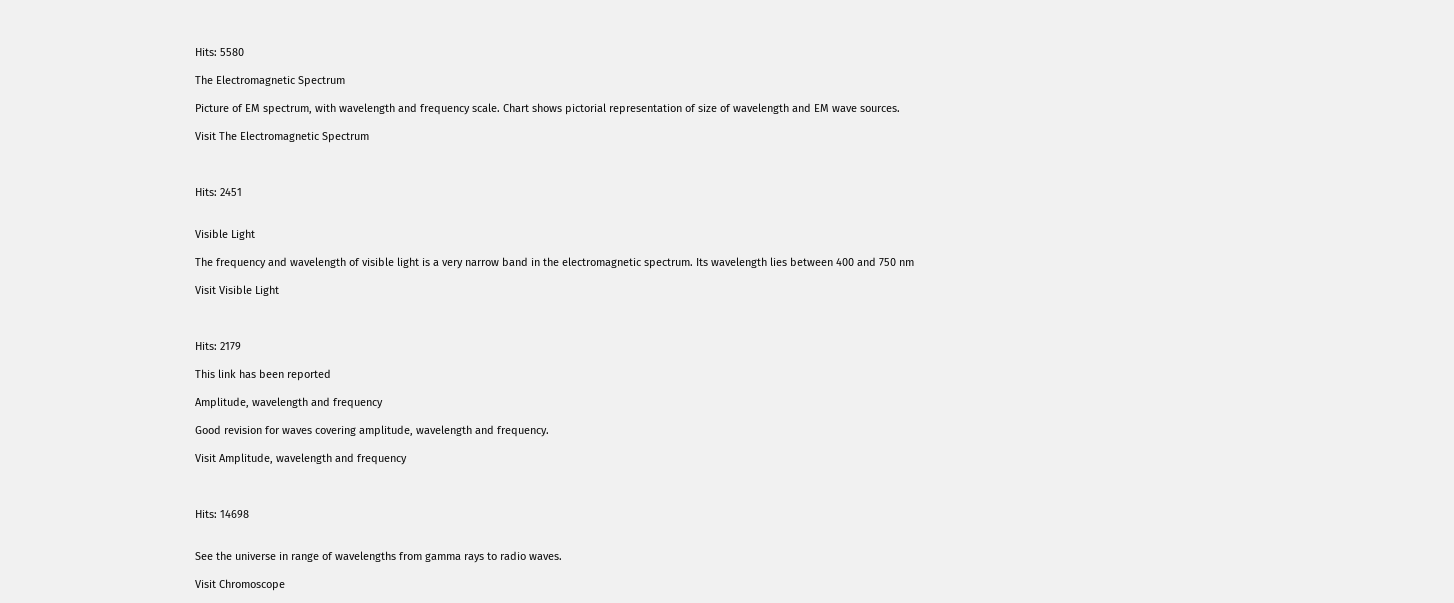Hits: 5580

The Electromagnetic Spectrum

Picture of EM spectrum, with wavelength and frequency scale. Chart shows pictorial representation of size of wavelength and EM wave sources.

Visit The Electromagnetic Spectrum



Hits: 2451


Visible Light

The frequency and wavelength of visible light is a very narrow band in the electromagnetic spectrum. Its wavelength lies between 400 and 750 nm

Visit Visible Light



Hits: 2179

This link has been reported

Amplitude, wavelength and frequency

Good revision for waves covering amplitude, wavelength and frequency.

Visit Amplitude, wavelength and frequency



Hits: 14698


See the universe in range of wavelengths from gamma rays to radio waves.

Visit Chromoscope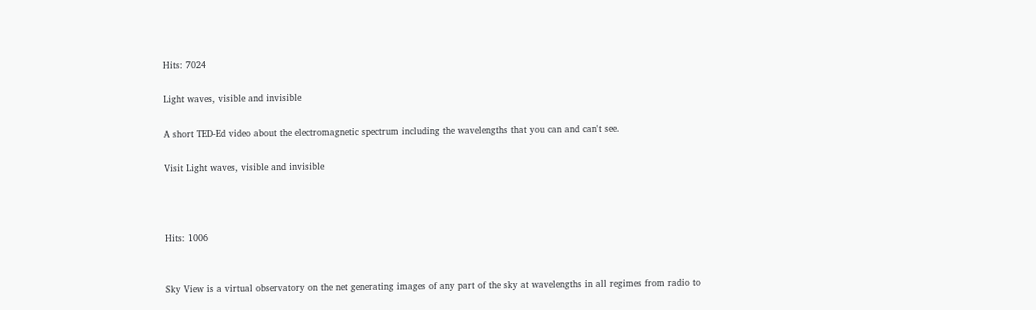Hits: 7024

Light waves, visible and invisible

A short TED-Ed video about the electromagnetic spectrum including the wavelengths that you can and can't see.

Visit Light waves, visible and invisible



Hits: 1006


Sky View is a virtual observatory on the net generating images of any part of the sky at wavelengths in all regimes from radio to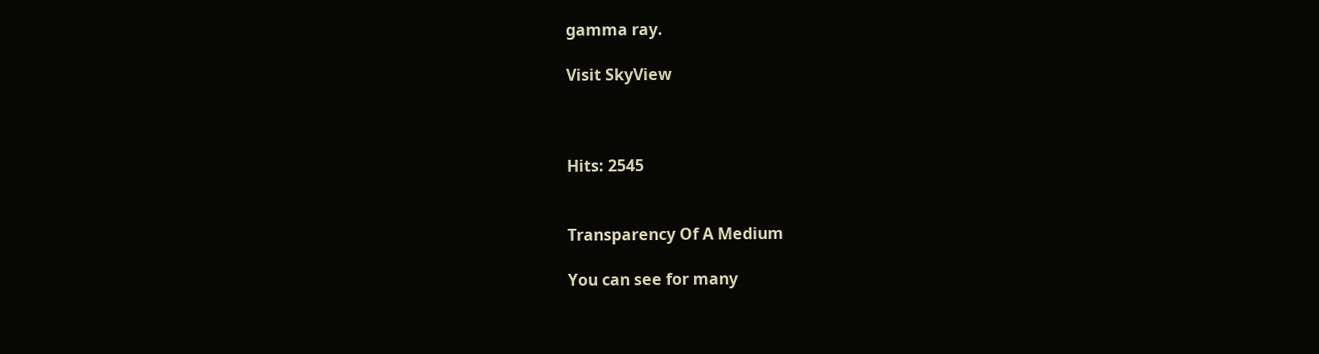gamma ray.

Visit SkyView



Hits: 2545


Transparency Of A Medium

You can see for many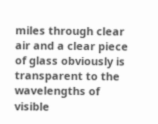miles through clear air and a clear piece of glass obviously is transparent to the wavelengths of visible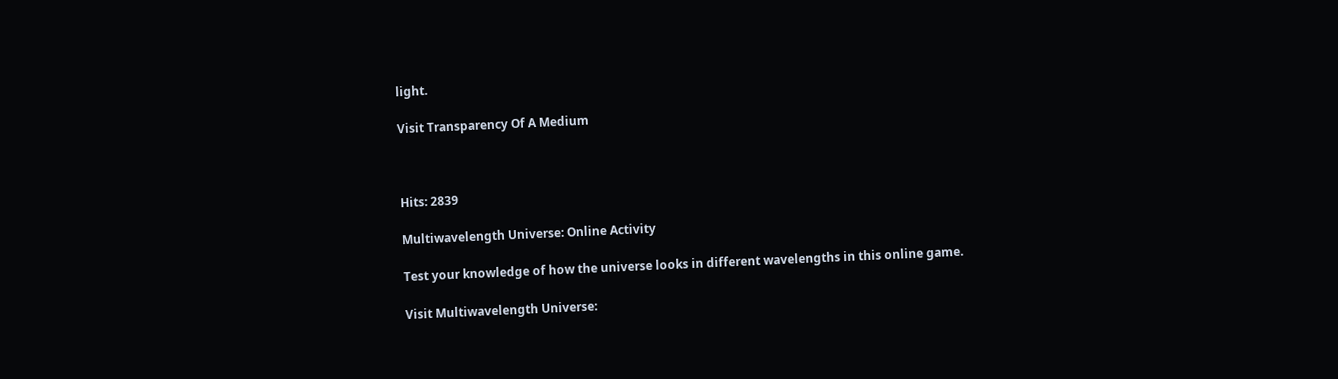light.

Visit Transparency Of A Medium



Hits: 2839

Multiwavelength Universe: Online Activity

Test your knowledge of how the universe looks in different wavelengths in this online game.

Visit Multiwavelength Universe: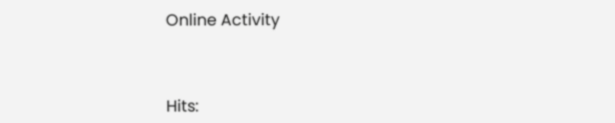Online Activity



Hits: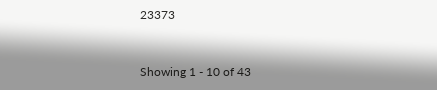23373


Showing 1 - 10 of 43